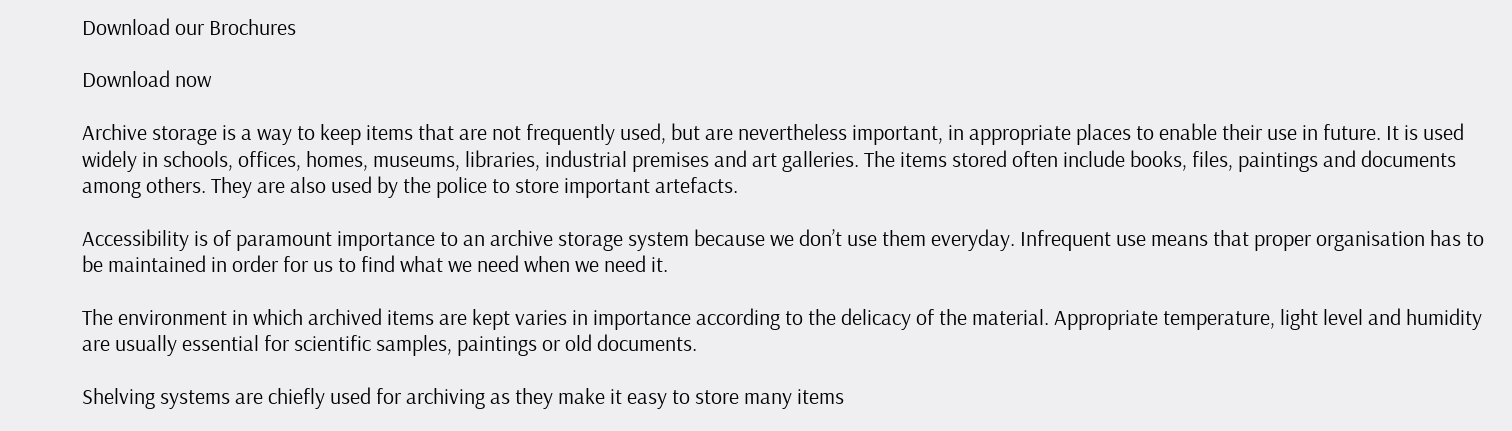Download our Brochures

Download now

Archive storage is a way to keep items that are not frequently used, but are nevertheless important, in appropriate places to enable their use in future. It is used widely in schools, offices, homes, museums, libraries, industrial premises and art galleries. The items stored often include books, files, paintings and documents among others. They are also used by the police to store important artefacts.

Accessibility is of paramount importance to an archive storage system because we don’t use them everyday. Infrequent use means that proper organisation has to be maintained in order for us to find what we need when we need it.

The environment in which archived items are kept varies in importance according to the delicacy of the material. Appropriate temperature, light level and humidity are usually essential for scientific samples, paintings or old documents.

Shelving systems are chiefly used for archiving as they make it easy to store many items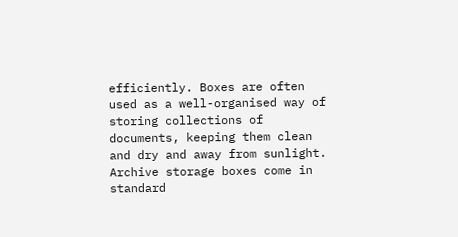efficiently. Boxes are often used as a well-organised way of storing collections of documents, keeping them clean and dry and away from sunlight. Archive storage boxes come in standard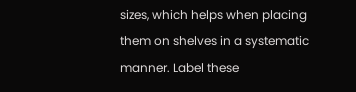sizes, which helps when placing them on shelves in a systematic manner. Label these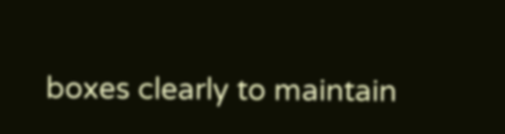boxes clearly to maintain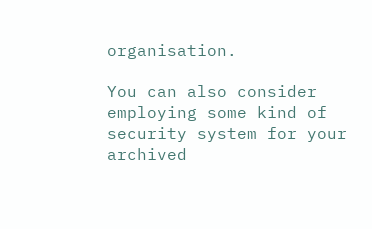organisation.

You can also consider employing some kind of security system for your archived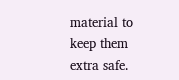material to keep them extra safe.